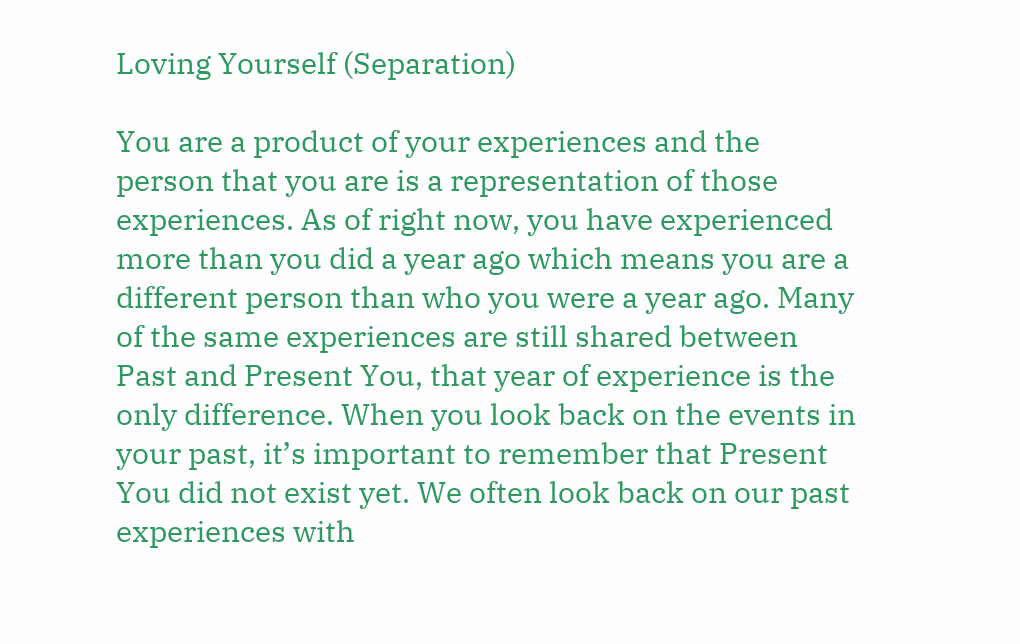Loving Yourself (Separation)

You are a product of your experiences and the person that you are is a representation of those experiences. As of right now, you have experienced more than you did a year ago which means you are a different person than who you were a year ago. Many of the same experiences are still shared between Past and Present You, that year of experience is the only difference. When you look back on the events in your past, it’s important to remember that Present You did not exist yet. We often look back on our past experiences with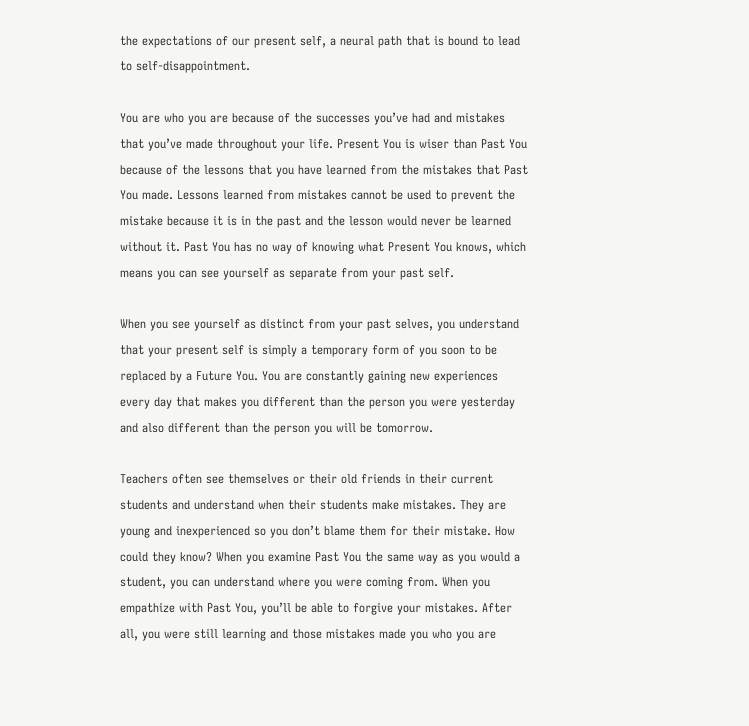the expectations of our present self, a neural path that is bound to lead to self-disappointment.

You are who you are because of the successes you’ve had and mistakes that you’ve made throughout your life. Present You is wiser than Past You because of the lessons that you have learned from the mistakes that Past You made. Lessons learned from mistakes cannot be used to prevent the mistake because it is in the past and the lesson would never be learned without it. Past You has no way of knowing what Present You knows, which means you can see yourself as separate from your past self.

When you see yourself as distinct from your past selves, you understand that your present self is simply a temporary form of you soon to be replaced by a Future You. You are constantly gaining new experiences every day that makes you different than the person you were yesterday and also different than the person you will be tomorrow.

Teachers often see themselves or their old friends in their current students and understand when their students make mistakes. They are young and inexperienced so you don’t blame them for their mistake. How could they know? When you examine Past You the same way as you would a student, you can understand where you were coming from. When you empathize with Past You, you’ll be able to forgive your mistakes. After all, you were still learning and those mistakes made you who you are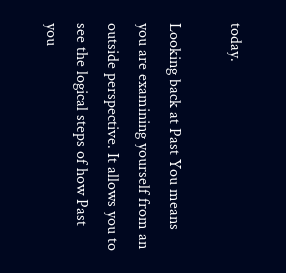today.

Looking back at Past You means you are examining yourself from an outside perspective. It allows you to see the logical steps of how Past you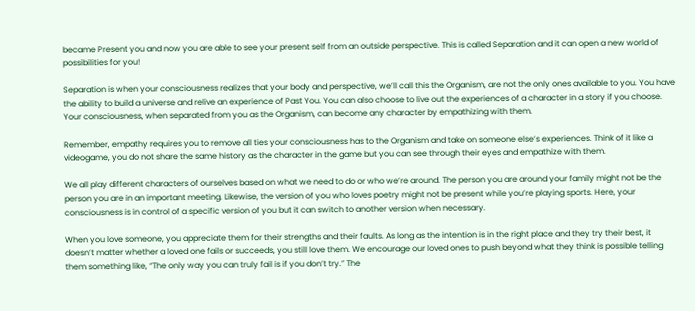became Present you and now you are able to see your present self from an outside perspective. This is called Separation and it can open a new world of possibilities for you!

Separation is when your consciousness realizes that your body and perspective, we’ll call this the Organism, are not the only ones available to you. You have the ability to build a universe and relive an experience of Past You. You can also choose to live out the experiences of a character in a story if you choose. Your consciousness, when separated from you as the Organism, can become any character by empathizing with them.

Remember, empathy requires you to remove all ties your consciousness has to the Organism and take on someone else’s experiences. Think of it like a videogame, you do not share the same history as the character in the game but you can see through their eyes and empathize with them.

We all play different characters of ourselves based on what we need to do or who we’re around. The person you are around your family might not be the person you are in an important meeting. Likewise, the version of you who loves poetry might not be present while you’re playing sports. Here, your consciousness is in control of a specific version of you but it can switch to another version when necessary.

When you love someone, you appreciate them for their strengths and their faults. As long as the intention is in the right place and they try their best, it doesn’t matter whether a loved one fails or succeeds, you still love them. We encourage our loved ones to push beyond what they think is possible telling them something like, “The only way you can truly fail is if you don’t try.” The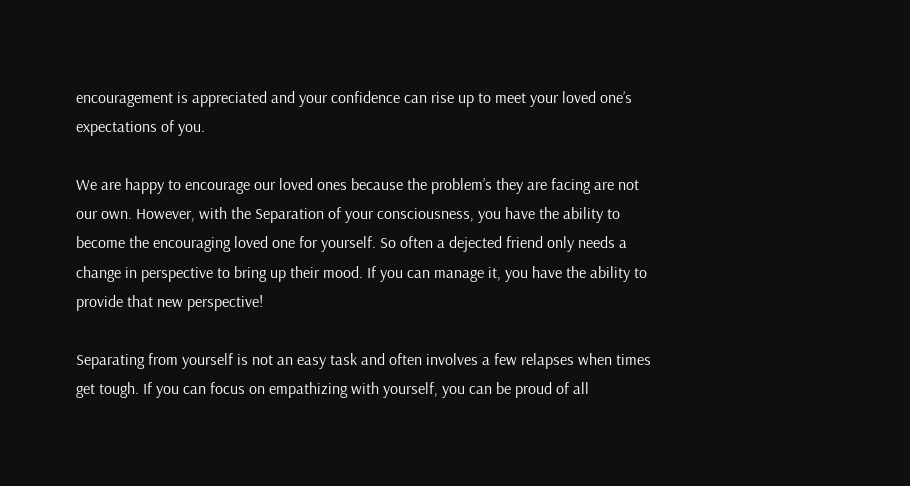encouragement is appreciated and your confidence can rise up to meet your loved one’s expectations of you.

We are happy to encourage our loved ones because the problem’s they are facing are not our own. However, with the Separation of your consciousness, you have the ability to become the encouraging loved one for yourself. So often a dejected friend only needs a change in perspective to bring up their mood. If you can manage it, you have the ability to provide that new perspective!

Separating from yourself is not an easy task and often involves a few relapses when times get tough. If you can focus on empathizing with yourself, you can be proud of all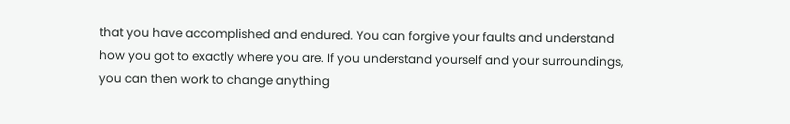that you have accomplished and endured. You can forgive your faults and understand how you got to exactly where you are. If you understand yourself and your surroundings, you can then work to change anything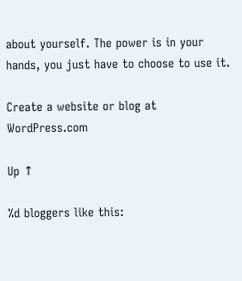about yourself. The power is in your hands, you just have to choose to use it.

Create a website or blog at WordPress.com

Up ↑

%d bloggers like this: